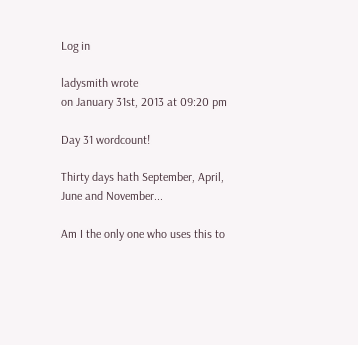Log in

ladysmith wrote
on January 31st, 2013 at 09:20 pm

Day 31 wordcount!

Thirty days hath September, April, June and November...

Am I the only one who uses this to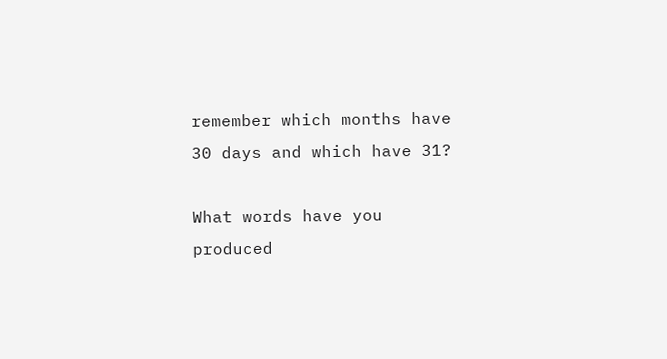remember which months have 30 days and which have 31?

What words have you produced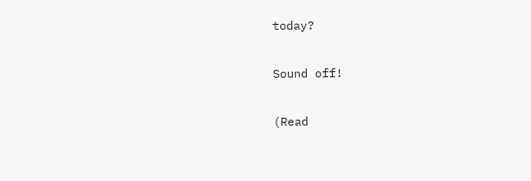today?

Sound off!

(Read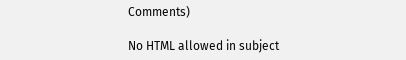Comments)

No HTML allowed in subject